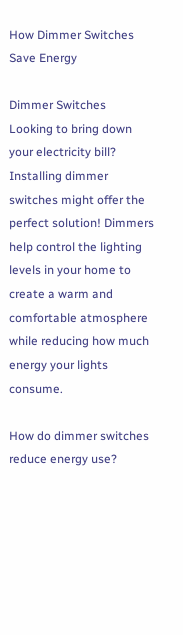How Dimmer Switches Save Energy

Dimmer Switches
Looking to bring down your electricity bill? Installing dimmer switches might offer the perfect solution! Dimmers help control the lighting levels in your home to create a warm and comfortable atmosphere while reducing how much energy your lights consume.

How do dimmer switches reduce energy use?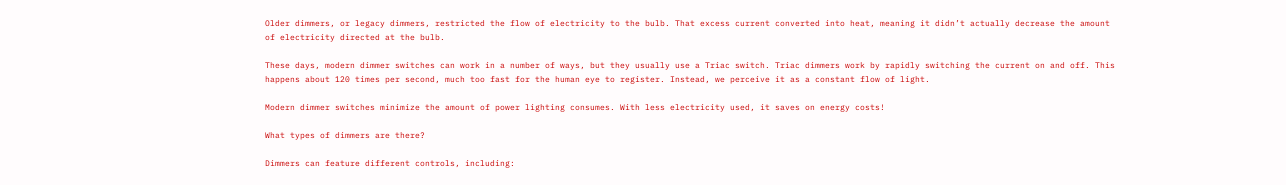Older dimmers, or legacy dimmers, restricted the flow of electricity to the bulb. That excess current converted into heat, meaning it didn’t actually decrease the amount of electricity directed at the bulb.

These days, modern dimmer switches can work in a number of ways, but they usually use a Triac switch. Triac dimmers work by rapidly switching the current on and off. This happens about 120 times per second, much too fast for the human eye to register. Instead, we perceive it as a constant flow of light.

Modern dimmer switches minimize the amount of power lighting consumes. With less electricity used, it saves on energy costs!

What types of dimmers are there?

Dimmers can feature different controls, including: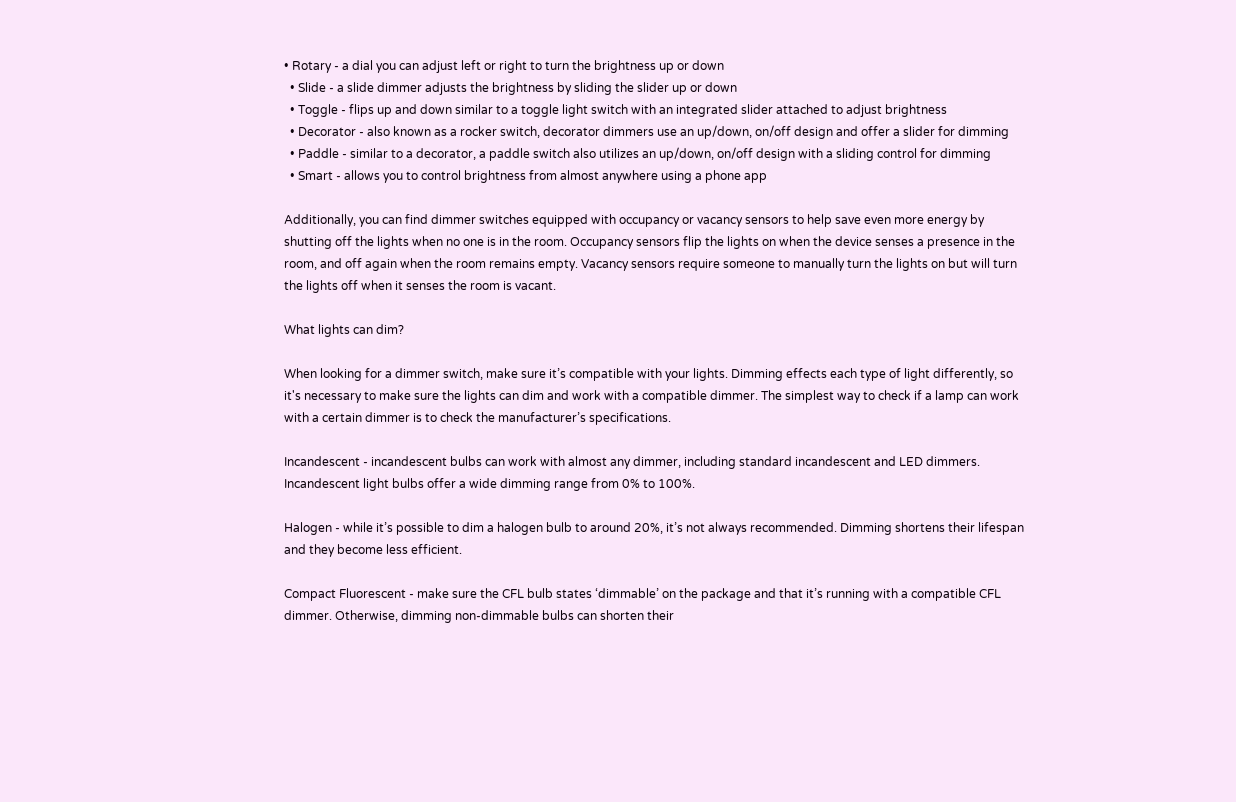• Rotary - a dial you can adjust left or right to turn the brightness up or down
  • Slide - a slide dimmer adjusts the brightness by sliding the slider up or down
  • Toggle - flips up and down similar to a toggle light switch with an integrated slider attached to adjust brightness
  • Decorator - also known as a rocker switch, decorator dimmers use an up/down, on/off design and offer a slider for dimming
  • Paddle - similar to a decorator, a paddle switch also utilizes an up/down, on/off design with a sliding control for dimming
  • Smart - allows you to control brightness from almost anywhere using a phone app

Additionally, you can find dimmer switches equipped with occupancy or vacancy sensors to help save even more energy by shutting off the lights when no one is in the room. Occupancy sensors flip the lights on when the device senses a presence in the room, and off again when the room remains empty. Vacancy sensors require someone to manually turn the lights on but will turn the lights off when it senses the room is vacant.

What lights can dim?

When looking for a dimmer switch, make sure it’s compatible with your lights. Dimming effects each type of light differently, so it's necessary to make sure the lights can dim and work with a compatible dimmer. The simplest way to check if a lamp can work with a certain dimmer is to check the manufacturer’s specifications.

Incandescent - incandescent bulbs can work with almost any dimmer, including standard incandescent and LED dimmers. Incandescent light bulbs offer a wide dimming range from 0% to 100%.

Halogen - while it’s possible to dim a halogen bulb to around 20%, it’s not always recommended. Dimming shortens their lifespan and they become less efficient.

Compact Fluorescent - make sure the CFL bulb states ‘dimmable’ on the package and that it’s running with a compatible CFL dimmer. Otherwise, dimming non-dimmable bulbs can shorten their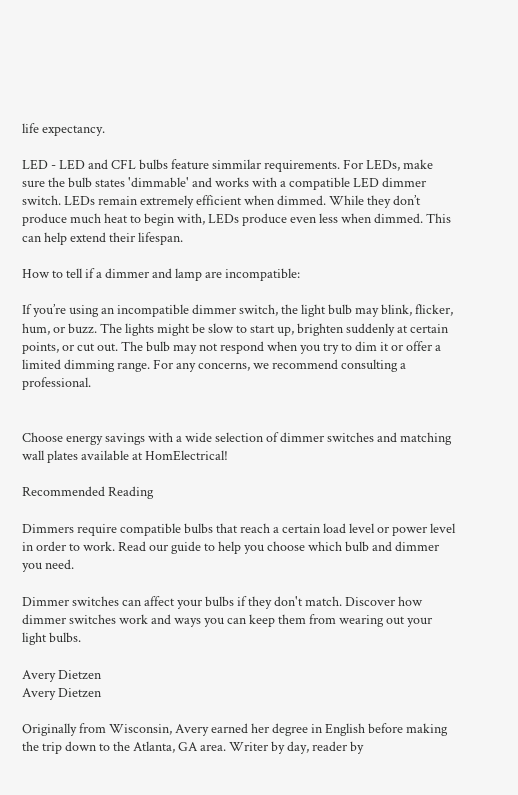life expectancy.

LED - LED and CFL bulbs feature simmilar requirements. For LEDs, make sure the bulb states 'dimmable' and works with a compatible LED dimmer switch. LEDs remain extremely efficient when dimmed. While they don’t produce much heat to begin with, LEDs produce even less when dimmed. This can help extend their lifespan.

How to tell if a dimmer and lamp are incompatible:

If you’re using an incompatible dimmer switch, the light bulb may blink, flicker, hum, or buzz. The lights might be slow to start up, brighten suddenly at certain points, or cut out. The bulb may not respond when you try to dim it or offer a limited dimming range. For any concerns, we recommend consulting a professional.


Choose energy savings with a wide selection of dimmer switches and matching wall plates available at HomElectrical!

Recommended Reading

Dimmers require compatible bulbs that reach a certain load level or power level in order to work. Read our guide to help you choose which bulb and dimmer you need.

Dimmer switches can affect your bulbs if they don't match. Discover how dimmer switches work and ways you can keep them from wearing out your light bulbs.

Avery Dietzen
Avery Dietzen

Originally from Wisconsin, Avery earned her degree in English before making the trip down to the Atlanta, GA area. Writer by day, reader by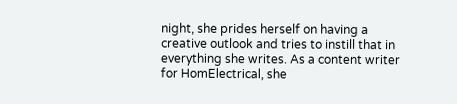night, she prides herself on having a creative outlook and tries to instill that in everything she writes. As a content writer for HomElectrical, she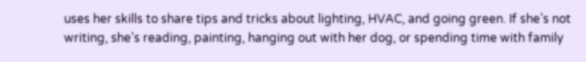uses her skills to share tips and tricks about lighting, HVAC, and going green. If she’s not writing, she’s reading, painting, hanging out with her dog, or spending time with family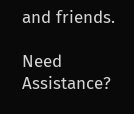and friends.

Need Assistance?